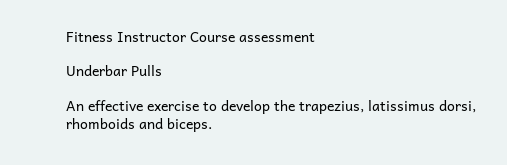Fitness Instructor Course assessment

Underbar Pulls

An effective exercise to develop the trapezius, latissimus dorsi, rhomboids and biceps.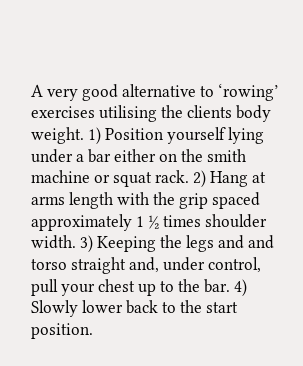A very good alternative to ‘rowing’ exercises utilising the clients body weight. 1) Position yourself lying under a bar either on the smith machine or squat rack. 2) Hang at arms length with the grip spaced approximately 1 ½ times shoulder width. 3) Keeping the legs and and torso straight and, under control, pull your chest up to the bar. 4) Slowly lower back to the start position.